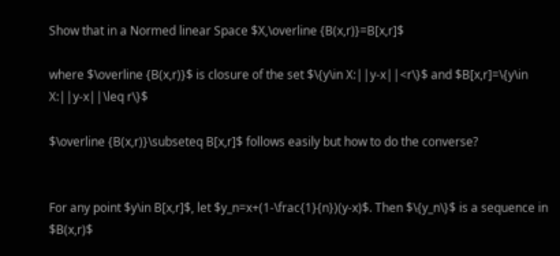Show that in a Normed linear Space $X,\overline {B(x,r)}=B[x,r]$

where $\overline {B(x,r)}$ is closure of the set $\{y\in X:||y-x||<r\}$ and $B[x,r]=\{y\in X:||y-x||\leq r\}$

$\overline {B(x,r)}\subseteq B[x,r]$ follows easily but how to do the converse?


For any point $y\in B[x,r]$, let $y_n=x+(1-\frac{1}{n})(y-x)$. Then $\{y_n\}$ is a sequence in $B(x,r)$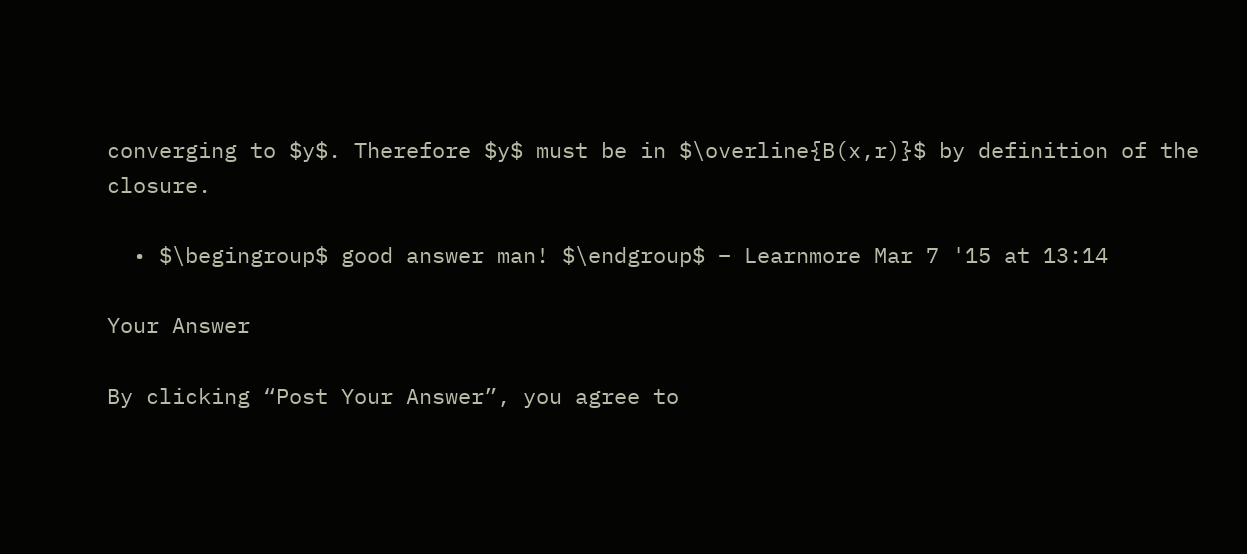converging to $y$. Therefore $y$ must be in $\overline{B(x,r)}$ by definition of the closure.

  • $\begingroup$ good answer man! $\endgroup$ – Learnmore Mar 7 '15 at 13:14

Your Answer

By clicking “Post Your Answer”, you agree to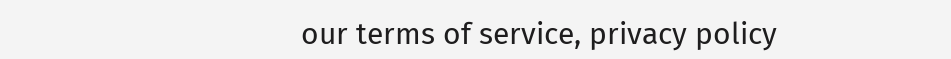our terms of service, privacy policy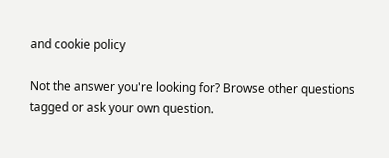and cookie policy

Not the answer you're looking for? Browse other questions tagged or ask your own question.